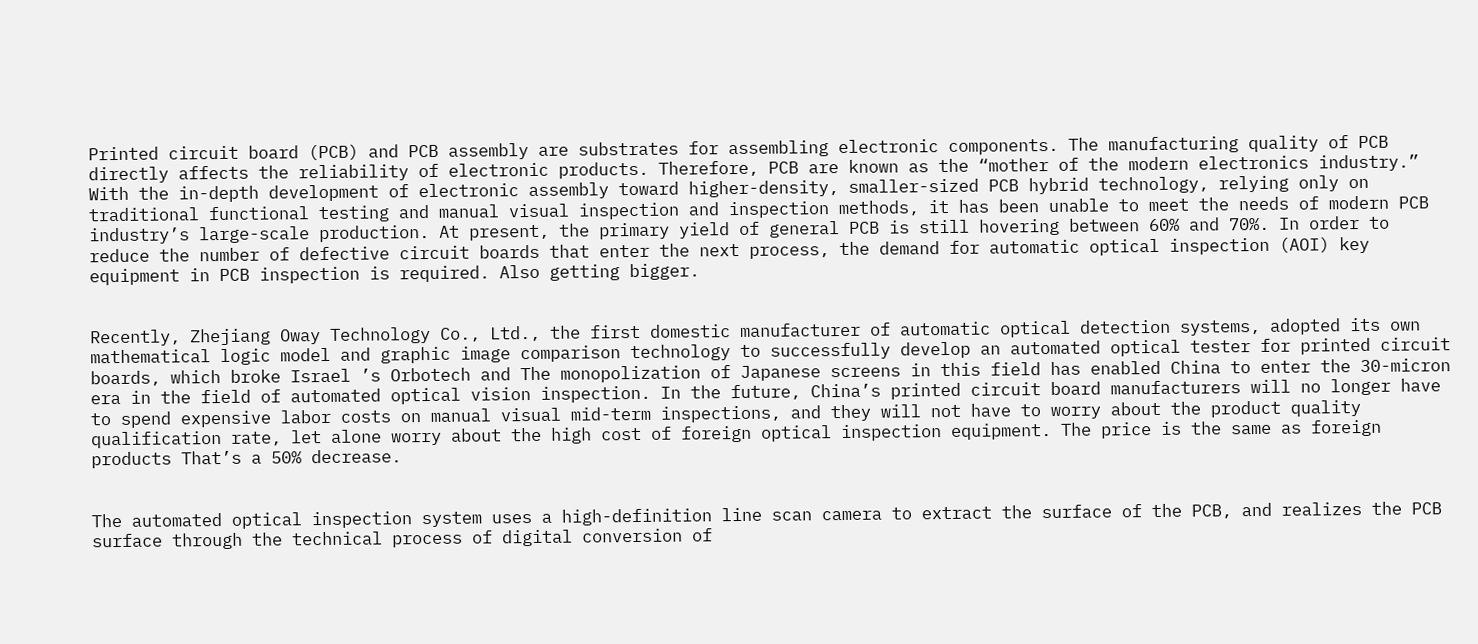Printed circuit board (PCB) and PCB assembly are substrates for assembling electronic components. The manufacturing quality of PCB directly affects the reliability of electronic products. Therefore, PCB are known as the “mother of the modern electronics industry.” With the in-depth development of electronic assembly toward higher-density, smaller-sized PCB hybrid technology, relying only on traditional functional testing and manual visual inspection and inspection methods, it has been unable to meet the needs of modern PCB industry’s large-scale production. At present, the primary yield of general PCB is still hovering between 60% and 70%. In order to reduce the number of defective circuit boards that enter the next process, the demand for automatic optical inspection (AOI) key equipment in PCB inspection is required. Also getting bigger.


Recently, Zhejiang Oway Technology Co., Ltd., the first domestic manufacturer of automatic optical detection systems, adopted its own mathematical logic model and graphic image comparison technology to successfully develop an automated optical tester for printed circuit boards, which broke Israel ’s Orbotech and The monopolization of Japanese screens in this field has enabled China to enter the 30-micron era in the field of automated optical vision inspection. In the future, China’s printed circuit board manufacturers will no longer have to spend expensive labor costs on manual visual mid-term inspections, and they will not have to worry about the product quality qualification rate, let alone worry about the high cost of foreign optical inspection equipment. The price is the same as foreign products That’s a 50% decrease.


The automated optical inspection system uses a high-definition line scan camera to extract the surface of the PCB, and realizes the PCB surface through the technical process of digital conversion of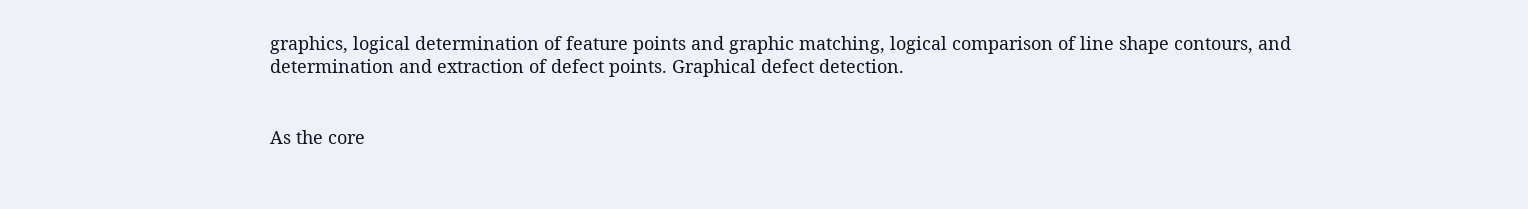graphics, logical determination of feature points and graphic matching, logical comparison of line shape contours, and determination and extraction of defect points. Graphical defect detection.


As the core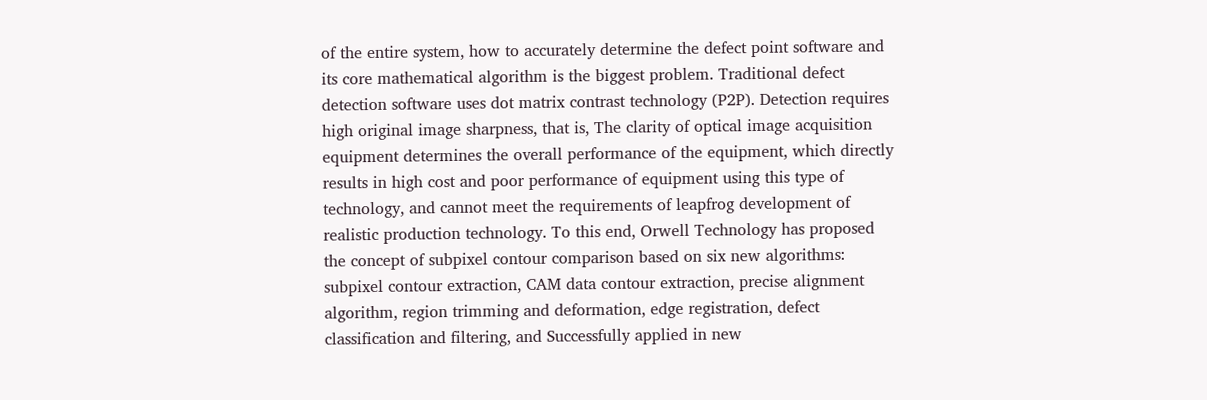of the entire system, how to accurately determine the defect point software and its core mathematical algorithm is the biggest problem. Traditional defect detection software uses dot matrix contrast technology (P2P). Detection requires high original image sharpness, that is, The clarity of optical image acquisition equipment determines the overall performance of the equipment, which directly results in high cost and poor performance of equipment using this type of technology, and cannot meet the requirements of leapfrog development of realistic production technology. To this end, Orwell Technology has proposed the concept of subpixel contour comparison based on six new algorithms: subpixel contour extraction, CAM data contour extraction, precise alignment algorithm, region trimming and deformation, edge registration, defect classification and filtering, and Successfully applied in new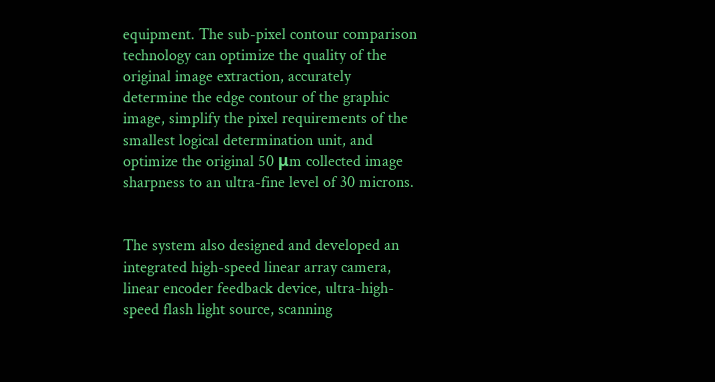equipment. The sub-pixel contour comparison technology can optimize the quality of the original image extraction, accurately determine the edge contour of the graphic image, simplify the pixel requirements of the smallest logical determination unit, and optimize the original 50 μm collected image sharpness to an ultra-fine level of 30 microns.


The system also designed and developed an integrated high-speed linear array camera, linear encoder feedback device, ultra-high-speed flash light source, scanning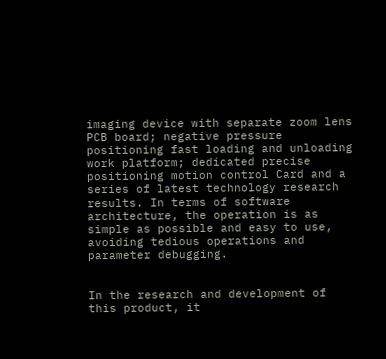imaging device with separate zoom lens PCB board; negative pressure positioning fast loading and unloading work platform; dedicated precise positioning motion control Card and a series of latest technology research results. In terms of software architecture, the operation is as simple as possible and easy to use, avoiding tedious operations and parameter debugging.


In the research and development of this product, it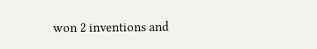won 2 inventions and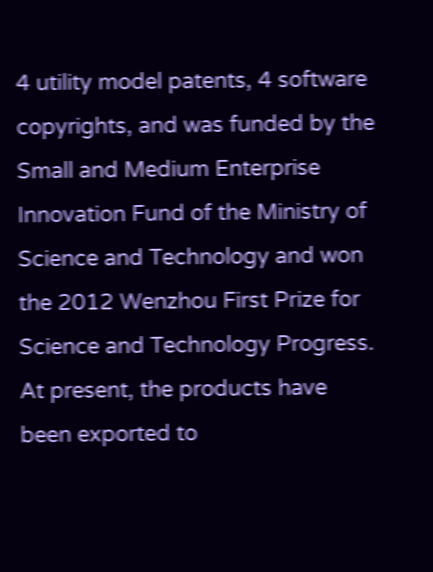4 utility model patents, 4 software copyrights, and was funded by the Small and Medium Enterprise Innovation Fund of the Ministry of Science and Technology and won the 2012 Wenzhou First Prize for Science and Technology Progress. At present, the products have been exported to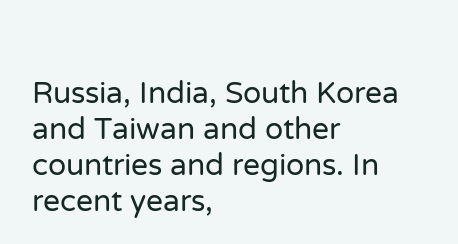Russia, India, South Korea and Taiwan and other countries and regions. In recent years,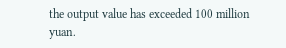the output value has exceeded 100 million yuan.